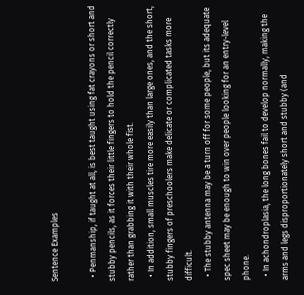Sentence Examples

  • Penmanship, if taught at all, is best taught using fat crayons or short and stubby pencils, as it forces their little fingers to hold the pencil correctly rather than grabbing it with their whole fist.
  • In addition, small muscles tire more easily than large ones, and the short, stubby fingers of preschoolers make delicate or complicated tasks more difficult.
  • The stubby antenna may be a turn off for some people, but its adequate spec sheet may be enough to win over people looking for an entry-level phone.
  • In achondroplasia, the long bones fail to develop normally, making the arms and legs disproportionately short and stubby (and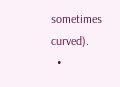sometimes curved).
  •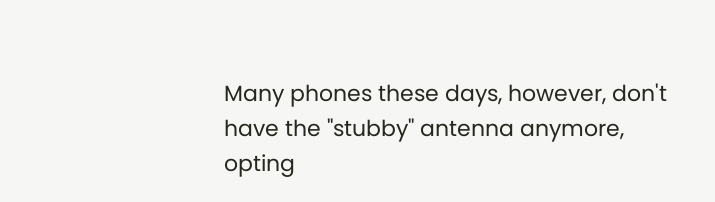Many phones these days, however, don't have the "stubby" antenna anymore, opting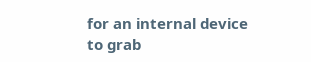for an internal device to grab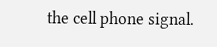the cell phone signal.